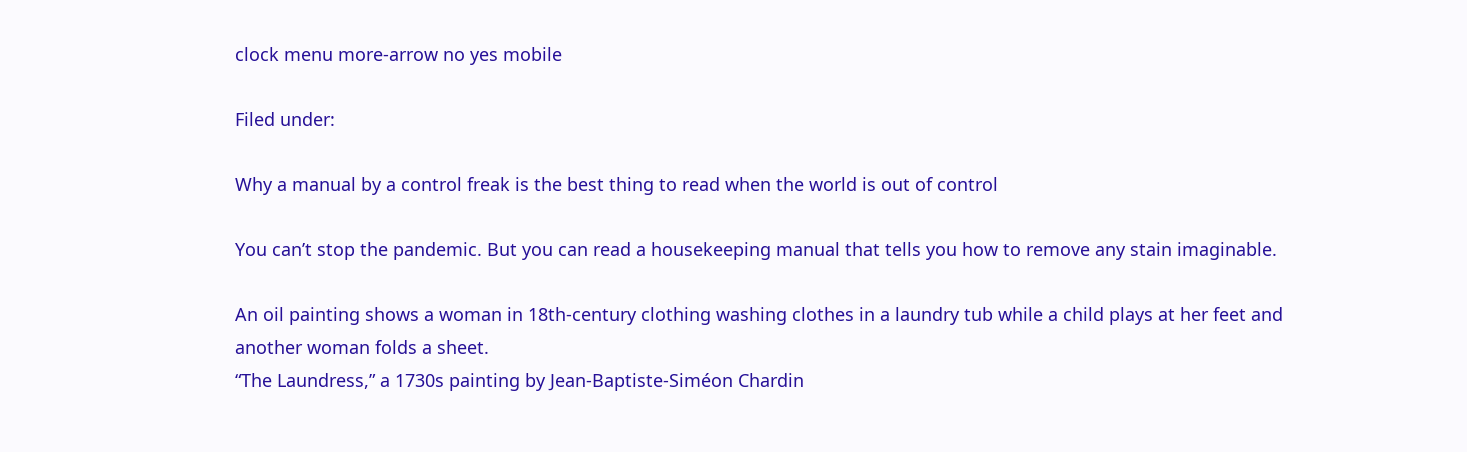clock menu more-arrow no yes mobile

Filed under:

Why a manual by a control freak is the best thing to read when the world is out of control

You can’t stop the pandemic. But you can read a housekeeping manual that tells you how to remove any stain imaginable.

An oil painting shows a woman in 18th-century clothing washing clothes in a laundry tub while a child plays at her feet and another woman folds a sheet.
“The Laundress,” a 1730s painting by Jean-Baptiste-Siméon Chardin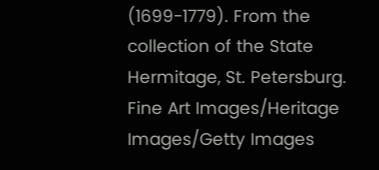(1699-1779). From the collection of the State Hermitage, St. Petersburg.
Fine Art Images/Heritage Images/Getty Images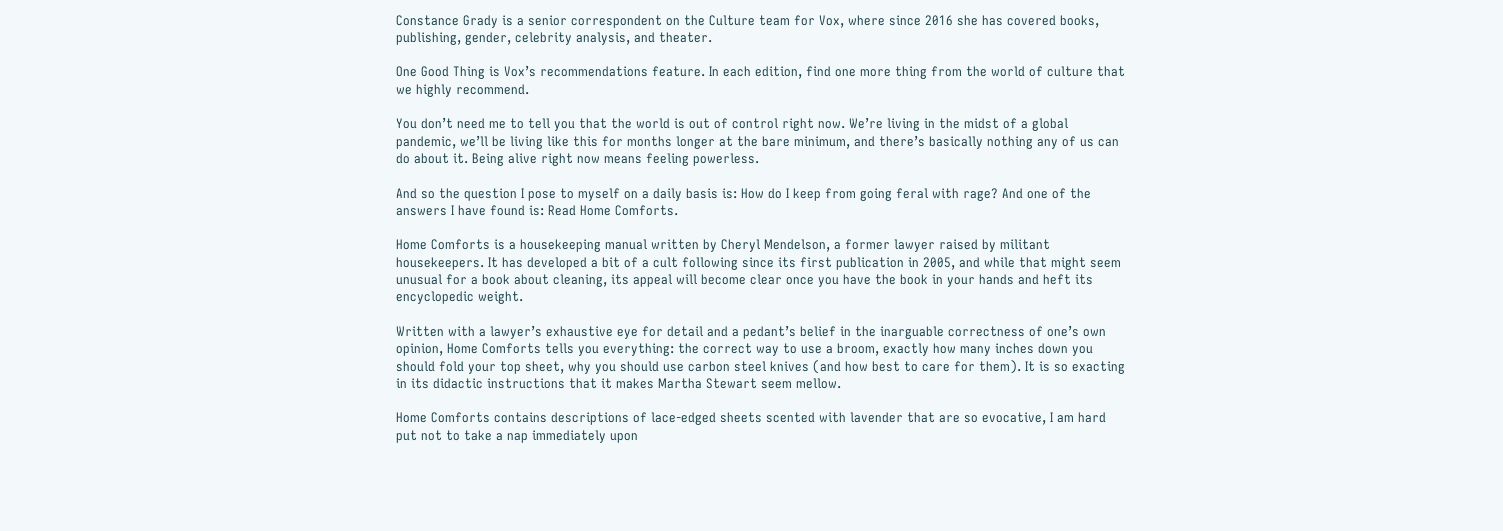Constance Grady is a senior correspondent on the Culture team for Vox, where since 2016 she has covered books, publishing, gender, celebrity analysis, and theater.

One Good Thing is Vox’s recommendations feature. In each edition, find one more thing from the world of culture that we highly recommend.

You don’t need me to tell you that the world is out of control right now. We’re living in the midst of a global pandemic, we’ll be living like this for months longer at the bare minimum, and there’s basically nothing any of us can do about it. Being alive right now means feeling powerless.

And so the question I pose to myself on a daily basis is: How do I keep from going feral with rage? And one of the answers I have found is: Read Home Comforts.

Home Comforts is a housekeeping manual written by Cheryl Mendelson, a former lawyer raised by militant housekeepers. It has developed a bit of a cult following since its first publication in 2005, and while that might seem unusual for a book about cleaning, its appeal will become clear once you have the book in your hands and heft its encyclopedic weight.

Written with a lawyer’s exhaustive eye for detail and a pedant’s belief in the inarguable correctness of one’s own opinion, Home Comforts tells you everything: the correct way to use a broom, exactly how many inches down you should fold your top sheet, why you should use carbon steel knives (and how best to care for them). It is so exacting in its didactic instructions that it makes Martha Stewart seem mellow.

Home Comforts contains descriptions of lace-edged sheets scented with lavender that are so evocative, I am hard put not to take a nap immediately upon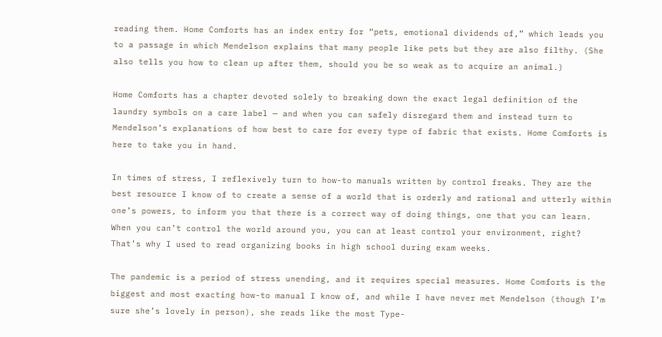reading them. Home Comforts has an index entry for “pets, emotional dividends of,” which leads you to a passage in which Mendelson explains that many people like pets but they are also filthy. (She also tells you how to clean up after them, should you be so weak as to acquire an animal.)

Home Comforts has a chapter devoted solely to breaking down the exact legal definition of the laundry symbols on a care label — and when you can safely disregard them and instead turn to Mendelson’s explanations of how best to care for every type of fabric that exists. Home Comforts is here to take you in hand.

In times of stress, I reflexively turn to how-to manuals written by control freaks. They are the best resource I know of to create a sense of a world that is orderly and rational and utterly within one’s powers, to inform you that there is a correct way of doing things, one that you can learn. When you can’t control the world around you, you can at least control your environment, right? That’s why I used to read organizing books in high school during exam weeks.

The pandemic is a period of stress unending, and it requires special measures. Home Comforts is the biggest and most exacting how-to manual I know of, and while I have never met Mendelson (though I’m sure she’s lovely in person), she reads like the most Type-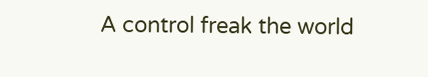A control freak the world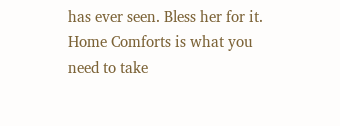has ever seen. Bless her for it. Home Comforts is what you need to take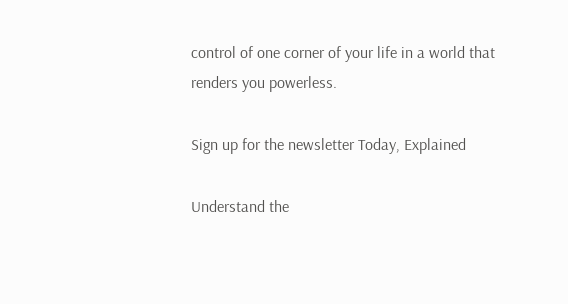control of one corner of your life in a world that renders you powerless.

Sign up for the newsletter Today, Explained

Understand the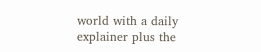world with a daily explainer plus the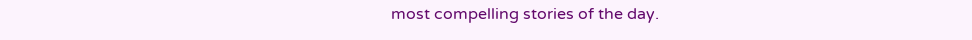most compelling stories of the day.